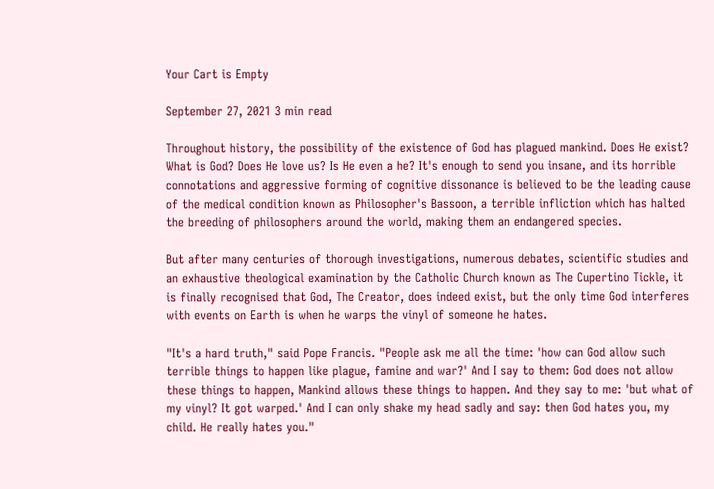Your Cart is Empty

September 27, 2021 3 min read

Throughout history, the possibility of the existence of God has plagued mankind. Does He exist? What is God? Does He love us? Is He even a he? It's enough to send you insane, and its horrible connotations and aggressive forming of cognitive dissonance is believed to be the leading cause of the medical condition known as Philosopher's Bassoon, a terrible infliction which has halted the breeding of philosophers around the world, making them an endangered species.

But after many centuries of thorough investigations, numerous debates, scientific studies and an exhaustive theological examination by the Catholic Church known as The Cupertino Tickle, it is finally recognised that God, The Creator, does indeed exist, but the only time God interferes with events on Earth is when he warps the vinyl of someone he hates.

"It's a hard truth," said Pope Francis. "People ask me all the time: 'how can God allow such terrible things to happen like plague, famine and war?' And I say to them: God does not allow these things to happen, Mankind allows these things to happen. And they say to me: 'but what of my vinyl? It got warped.' And I can only shake my head sadly and say: then God hates you, my child. He really hates you."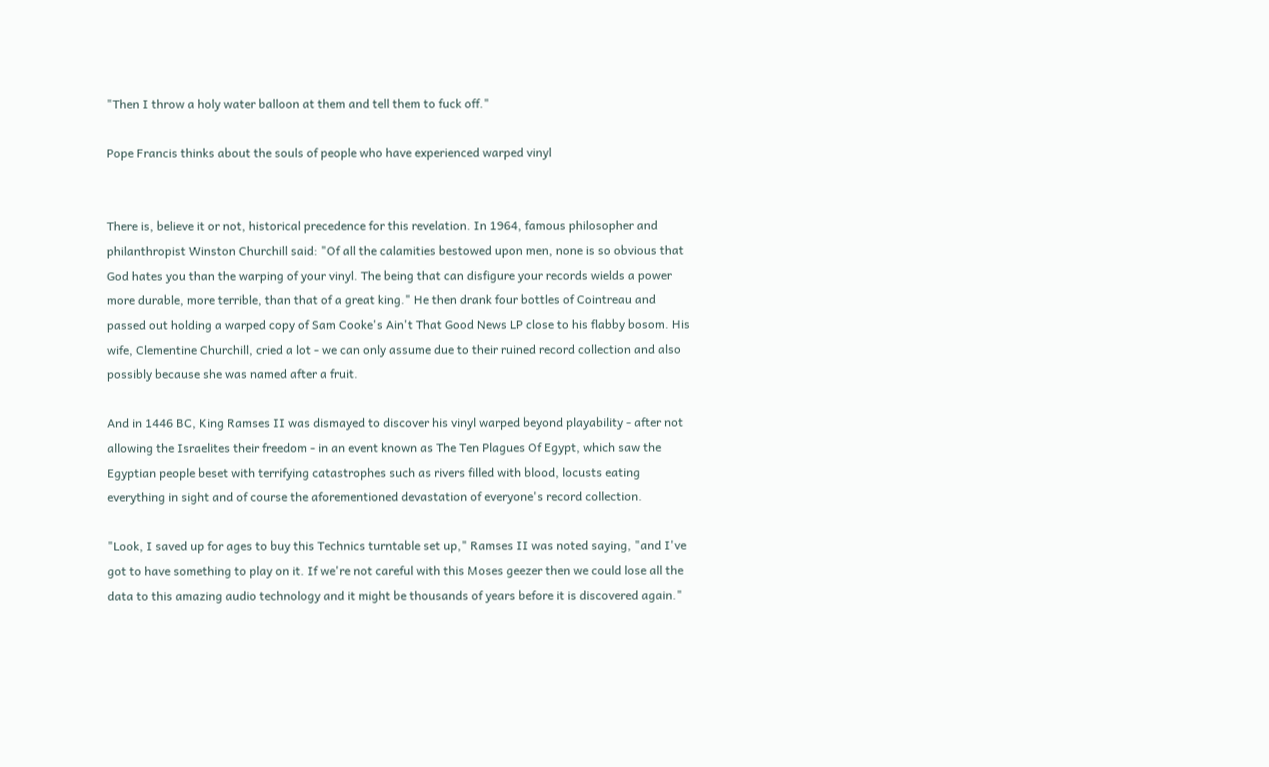"Then I throw a holy water balloon at them and tell them to fuck off."

Pope Francis thinks about the souls of people who have experienced warped vinyl


There is, believe it or not, historical precedence for this revelation. In 1964, famous philosopher and philanthropist Winston Churchill said: "Of all the calamities bestowed upon men, none is so obvious that God hates you than the warping of your vinyl. The being that can disfigure your records wields a power more durable, more terrible, than that of a great king." He then drank four bottles of Cointreau and passed out holding a warped copy of Sam Cooke's Ain't That Good News LP close to his flabby bosom. His wife, Clementine Churchill, cried a lot - we can only assume due to their ruined record collection and also possibly because she was named after a fruit.

And in 1446 BC, King Ramses II was dismayed to discover his vinyl warped beyond playability - after not allowing the Israelites their freedom - in an event known as The Ten Plagues Of Egypt, which saw the Egyptian people beset with terrifying catastrophes such as rivers filled with blood, locusts eating everything in sight and of course the aforementioned devastation of everyone's record collection.

"Look, I saved up for ages to buy this Technics turntable set up," Ramses II was noted saying, "and I've got to have something to play on it. If we're not careful with this Moses geezer then we could lose all the data to this amazing audio technology and it might be thousands of years before it is discovered again."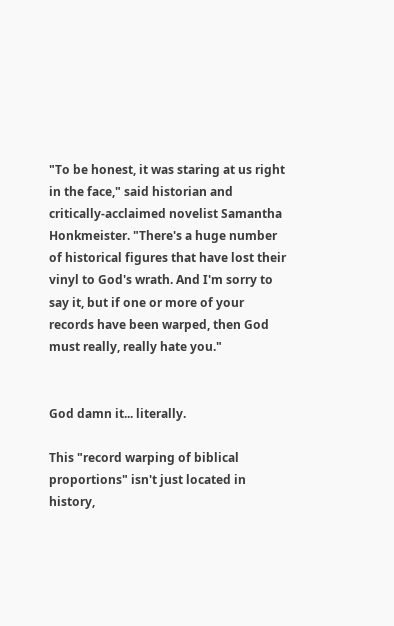"To be honest, it was staring at us right in the face," said historian and critically-acclaimed novelist Samantha Honkmeister. "There's a huge number of historical figures that have lost their vinyl to God's wrath. And I'm sorry to say it, but if one or more of your records have been warped, then God must really, really hate you."


God damn it... literally.

This "record warping of biblical proportions" isn't just located in history,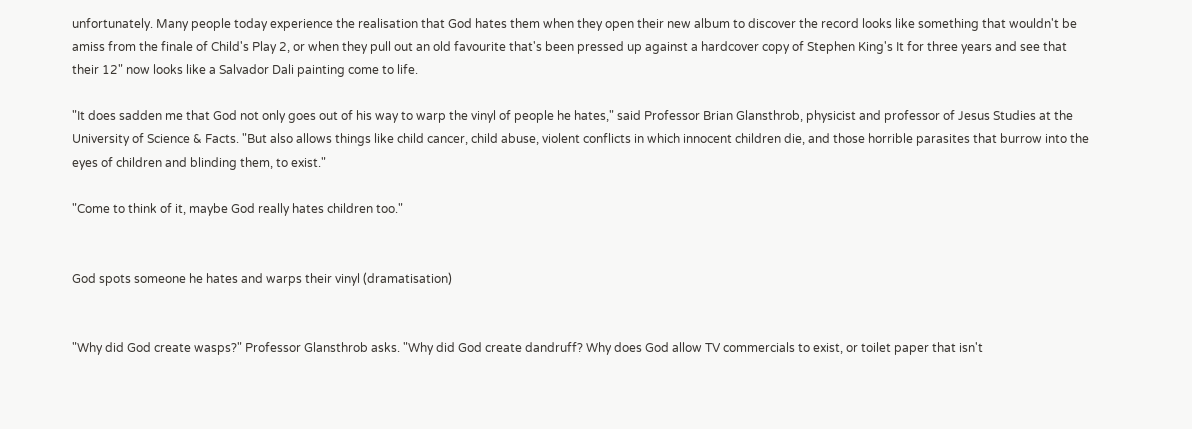unfortunately. Many people today experience the realisation that God hates them when they open their new album to discover the record looks like something that wouldn't be amiss from the finale of Child's Play 2, or when they pull out an old favourite that's been pressed up against a hardcover copy of Stephen King's It for three years and see that their 12" now looks like a Salvador Dali painting come to life.

"It does sadden me that God not only goes out of his way to warp the vinyl of people he hates," said Professor Brian Glansthrob, physicist and professor of Jesus Studies at the University of Science & Facts. "But also allows things like child cancer, child abuse, violent conflicts in which innocent children die, and those horrible parasites that burrow into the eyes of children and blinding them, to exist."

"Come to think of it, maybe God really hates children too."


God spots someone he hates and warps their vinyl (dramatisation)


"Why did God create wasps?" Professor Glansthrob asks. "Why did God create dandruff? Why does God allow TV commercials to exist, or toilet paper that isn't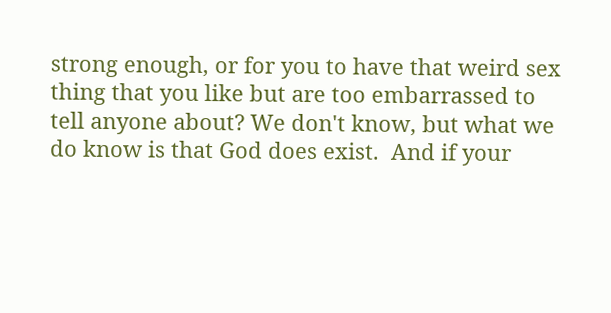strong enough, or for you to have that weird sex thing that you like but are too embarrassed to tell anyone about? We don't know, but what we do know is that God does exist.  And if your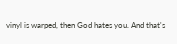vinyl is warped, then God hates you. And that's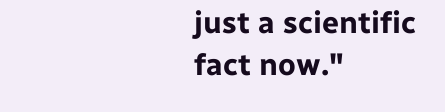just a scientific fact now."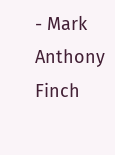- Mark Anthony Finch